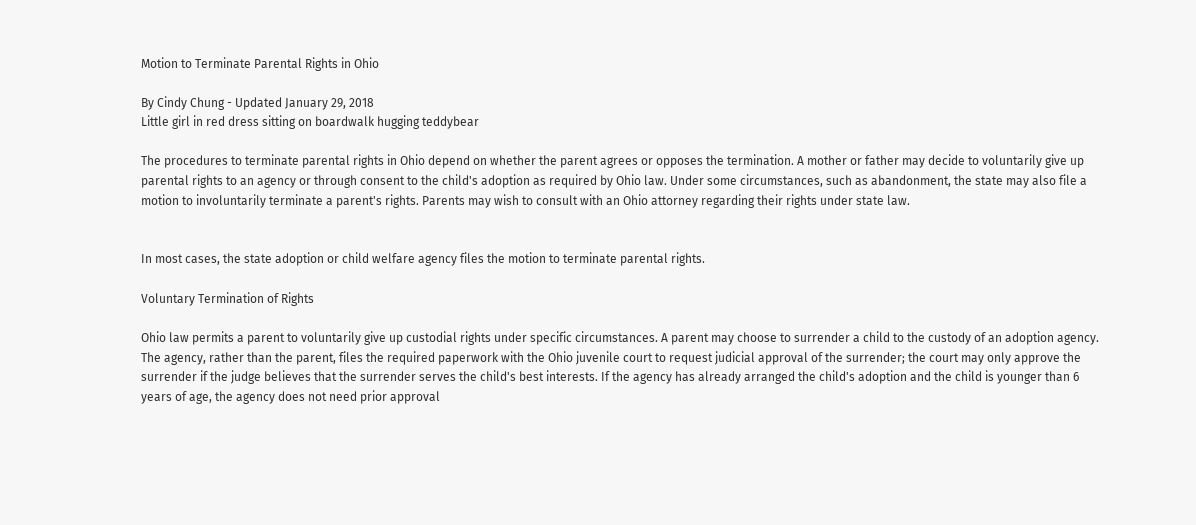Motion to Terminate Parental Rights in Ohio

By Cindy Chung - Updated January 29, 2018
Little girl in red dress sitting on boardwalk hugging teddybear

The procedures to terminate parental rights in Ohio depend on whether the parent agrees or opposes the termination. A mother or father may decide to voluntarily give up parental rights to an agency or through consent to the child's adoption as required by Ohio law. Under some circumstances, such as abandonment, the state may also file a motion to involuntarily terminate a parent's rights. Parents may wish to consult with an Ohio attorney regarding their rights under state law.


In most cases, the state adoption or child welfare agency files the motion to terminate parental rights.

Voluntary Termination of Rights

Ohio law permits a parent to voluntarily give up custodial rights under specific circumstances. A parent may choose to surrender a child to the custody of an adoption agency. The agency, rather than the parent, files the required paperwork with the Ohio juvenile court to request judicial approval of the surrender; the court may only approve the surrender if the judge believes that the surrender serves the child's best interests. If the agency has already arranged the child's adoption and the child is younger than 6 years of age, the agency does not need prior approval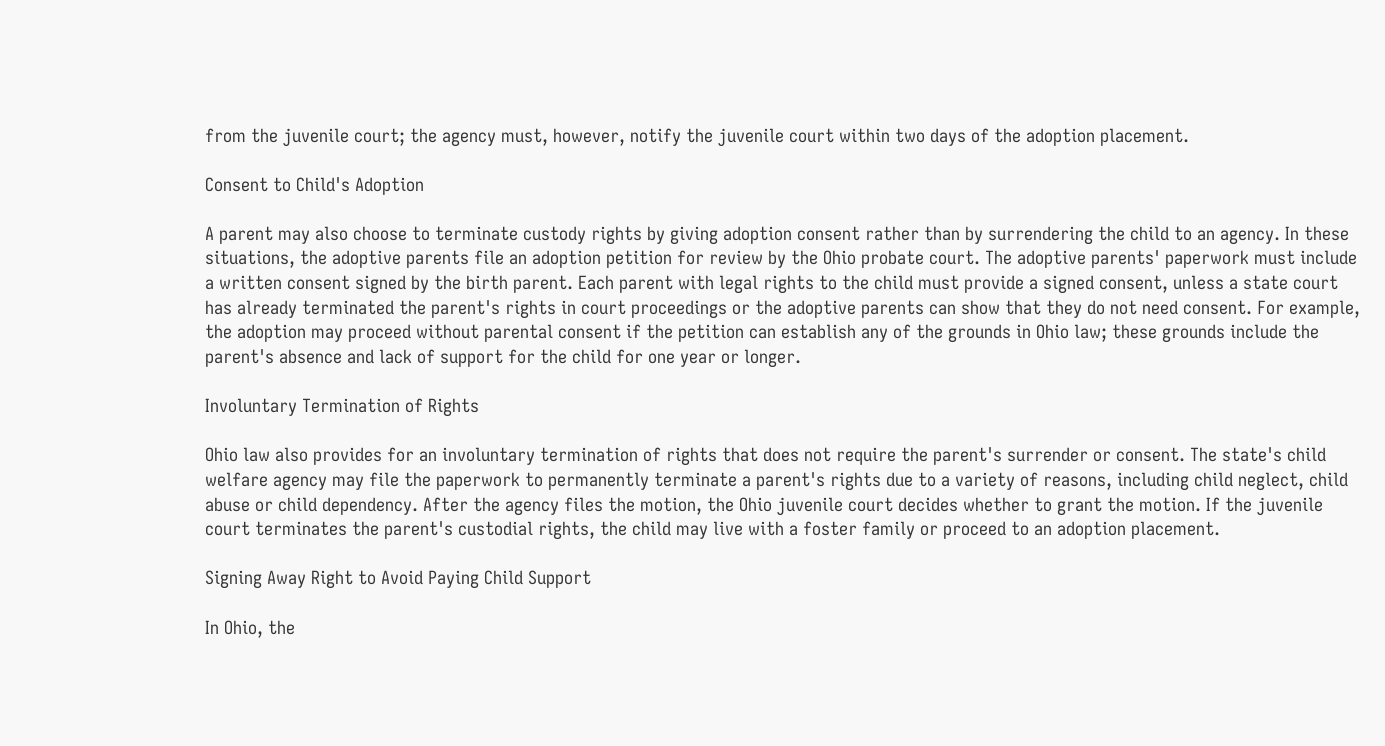from the juvenile court; the agency must, however, notify the juvenile court within two days of the adoption placement.

Consent to Child's Adoption

A parent may also choose to terminate custody rights by giving adoption consent rather than by surrendering the child to an agency. In these situations, the adoptive parents file an adoption petition for review by the Ohio probate court. The adoptive parents' paperwork must include a written consent signed by the birth parent. Each parent with legal rights to the child must provide a signed consent, unless a state court has already terminated the parent's rights in court proceedings or the adoptive parents can show that they do not need consent. For example, the adoption may proceed without parental consent if the petition can establish any of the grounds in Ohio law; these grounds include the parent's absence and lack of support for the child for one year or longer.

Involuntary Termination of Rights

Ohio law also provides for an involuntary termination of rights that does not require the parent's surrender or consent. The state's child welfare agency may file the paperwork to permanently terminate a parent's rights due to a variety of reasons, including child neglect, child abuse or child dependency. After the agency files the motion, the Ohio juvenile court decides whether to grant the motion. If the juvenile court terminates the parent's custodial rights, the child may live with a foster family or proceed to an adoption placement.

Signing Away Right to Avoid Paying Child Support

In Ohio, the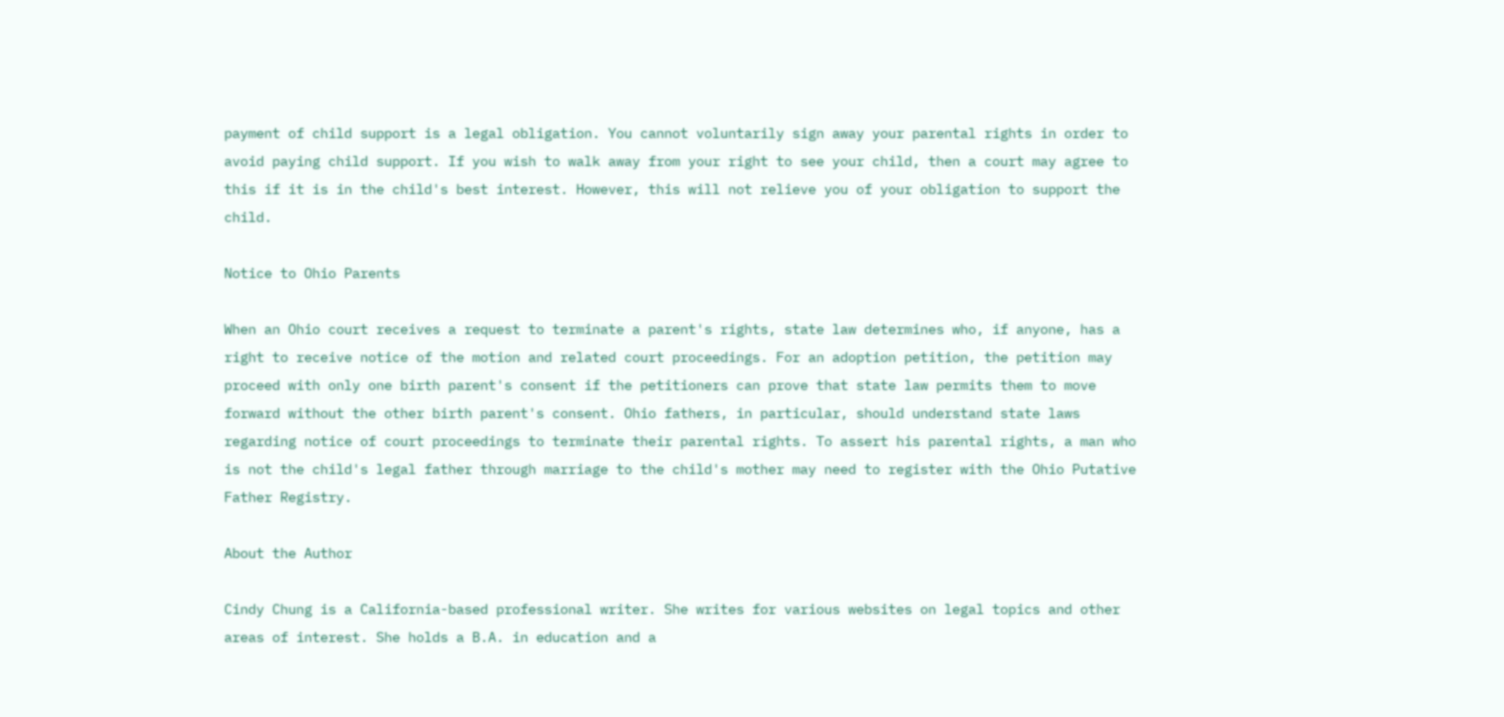payment of child support is a legal obligation. You cannot voluntarily sign away your parental rights in order to avoid paying child support. If you wish to walk away from your right to see your child, then a court may agree to this if it is in the child's best interest. However, this will not relieve you of your obligation to support the child.

Notice to Ohio Parents

When an Ohio court receives a request to terminate a parent's rights, state law determines who, if anyone, has a right to receive notice of the motion and related court proceedings. For an adoption petition, the petition may proceed with only one birth parent's consent if the petitioners can prove that state law permits them to move forward without the other birth parent's consent. Ohio fathers, in particular, should understand state laws regarding notice of court proceedings to terminate their parental rights. To assert his parental rights, a man who is not the child's legal father through marriage to the child's mother may need to register with the Ohio Putative Father Registry.

About the Author

Cindy Chung is a California-based professional writer. She writes for various websites on legal topics and other areas of interest. She holds a B.A. in education and a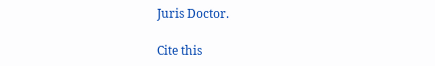Juris Doctor.

Cite this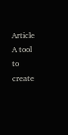Article A tool to create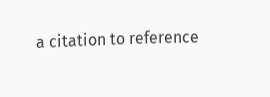a citation to reference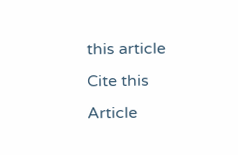this article Cite this Article